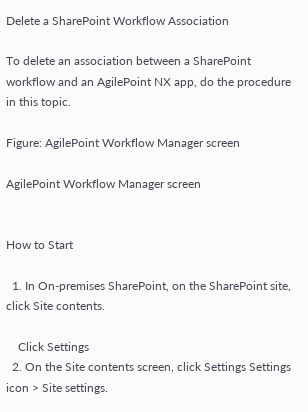Delete a SharePoint Workflow Association

To delete an association between a SharePoint workflow and an AgilePoint NX app, do the procedure in this topic.

Figure: AgilePoint Workflow Manager screen

AgilePoint Workflow Manager screen


How to Start

  1. In On-premises SharePoint, on the SharePoint site, click Site contents.

    Click Settings
  2. On the Site contents screen, click Settings Settings icon > Site settings.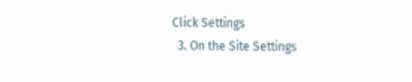Click Settings
  3. On the Site Settings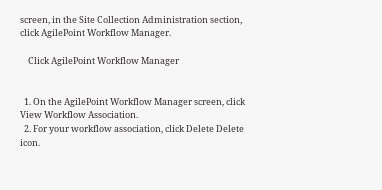screen, in the Site Collection Administration section, click AgilePoint Workflow Manager.

    Click AgilePoint Workflow Manager


  1. On the AgilePoint Workflow Manager screen, click View Workflow Association.
  2. For your workflow association, click Delete Delete icon.